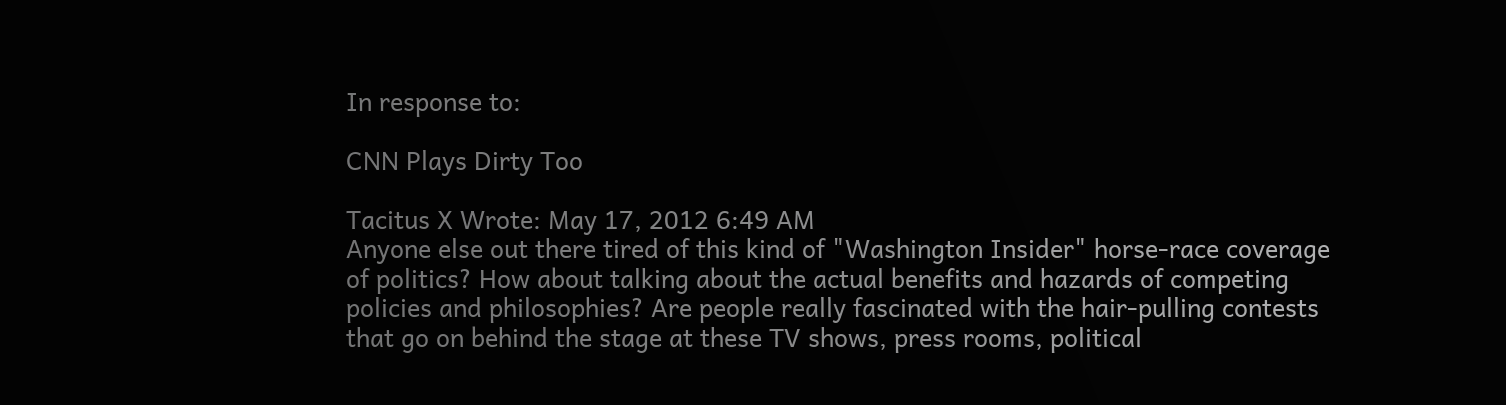In response to:

CNN Plays Dirty Too

Tacitus X Wrote: May 17, 2012 6:49 AM
Anyone else out there tired of this kind of "Washington Insider" horse-race coverage of politics? How about talking about the actual benefits and hazards of competing policies and philosophies? Are people really fascinated with the hair-pulling contests that go on behind the stage at these TV shows, press rooms, political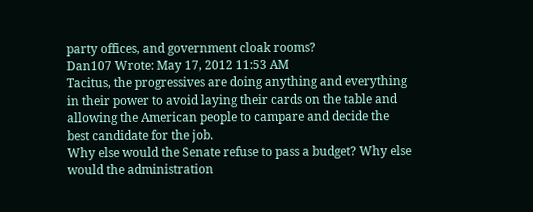party offices, and government cloak rooms?
Dan107 Wrote: May 17, 2012 11:53 AM
Tacitus, the progressives are doing anything and everything in their power to avoid laying their cards on the table and allowing the American people to campare and decide the best candidate for the job.
Why else would the Senate refuse to pass a budget? Why else would the administration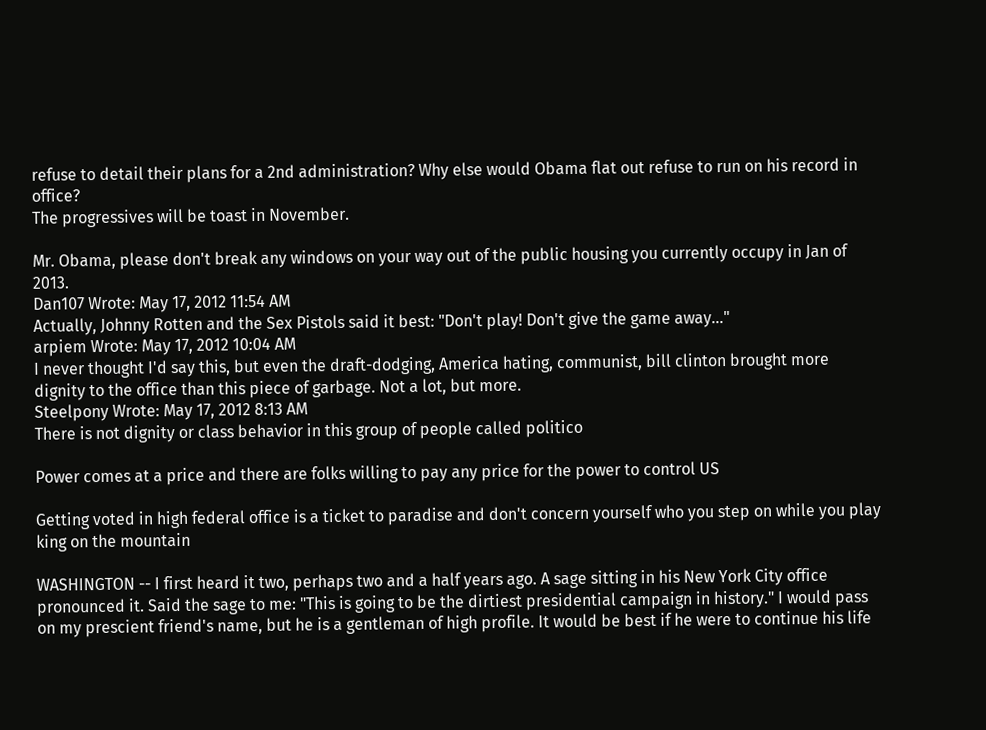refuse to detail their plans for a 2nd administration? Why else would Obama flat out refuse to run on his record in office?
The progressives will be toast in November.

Mr. Obama, please don't break any windows on your way out of the public housing you currently occupy in Jan of 2013.
Dan107 Wrote: May 17, 2012 11:54 AM
Actually, Johnny Rotten and the Sex Pistols said it best: "Don't play! Don't give the game away..."
arpiem Wrote: May 17, 2012 10:04 AM
I never thought I'd say this, but even the draft-dodging, America hating, communist, bill clinton brought more dignity to the office than this piece of garbage. Not a lot, but more.
Steelpony Wrote: May 17, 2012 8:13 AM
There is not dignity or class behavior in this group of people called politico

Power comes at a price and there are folks willing to pay any price for the power to control US

Getting voted in high federal office is a ticket to paradise and don't concern yourself who you step on while you play king on the mountain

WASHINGTON -- I first heard it two, perhaps two and a half years ago. A sage sitting in his New York City office pronounced it. Said the sage to me: "This is going to be the dirtiest presidential campaign in history." I would pass on my prescient friend's name, but he is a gentleman of high profile. It would be best if he were to continue his life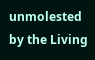unmolested by the Living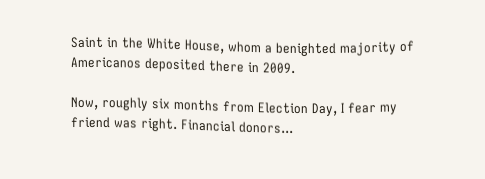Saint in the White House, whom a benighted majority of Americanos deposited there in 2009.

Now, roughly six months from Election Day, I fear my friend was right. Financial donors...